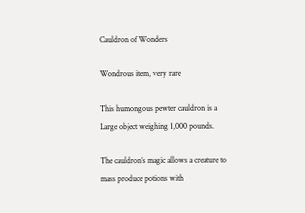Cauldron of Wonders

Wondrous item, very rare

This humongous pewter cauldron is a Large object weighing 1,000 pounds.

The cauldron’s magic allows a creature to mass produce potions with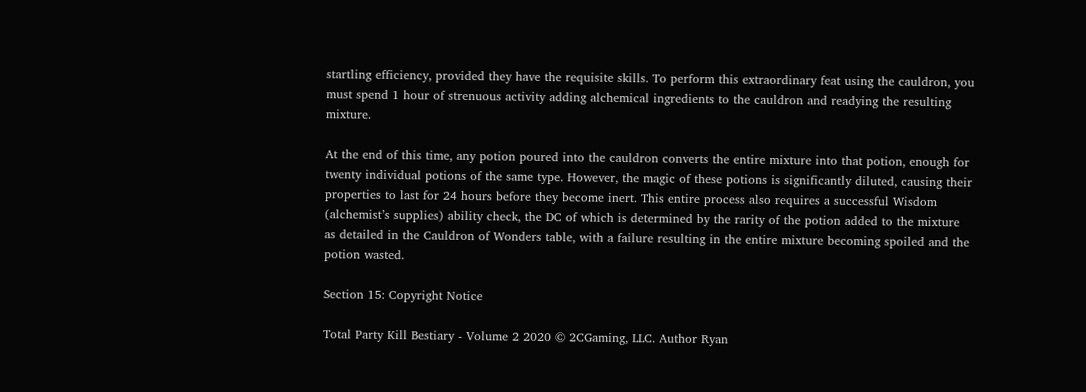startling efficiency, provided they have the requisite skills. To perform this extraordinary feat using the cauldron, you must spend 1 hour of strenuous activity adding alchemical ingredients to the cauldron and readying the resulting mixture.

At the end of this time, any potion poured into the cauldron converts the entire mixture into that potion, enough for twenty individual potions of the same type. However, the magic of these potions is significantly diluted, causing their properties to last for 24 hours before they become inert. This entire process also requires a successful Wisdom (alchemist’s supplies) ability check, the DC of which is determined by the rarity of the potion added to the mixture as detailed in the Cauldron of Wonders table, with a failure resulting in the entire mixture becoming spoiled and the potion wasted.

Section 15: Copyright Notice

Total Party Kill Bestiary - Volume 2 2020 © 2CGaming, LLC. Author Ryan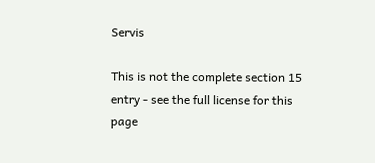Servis

This is not the complete section 15 entry - see the full license for this page